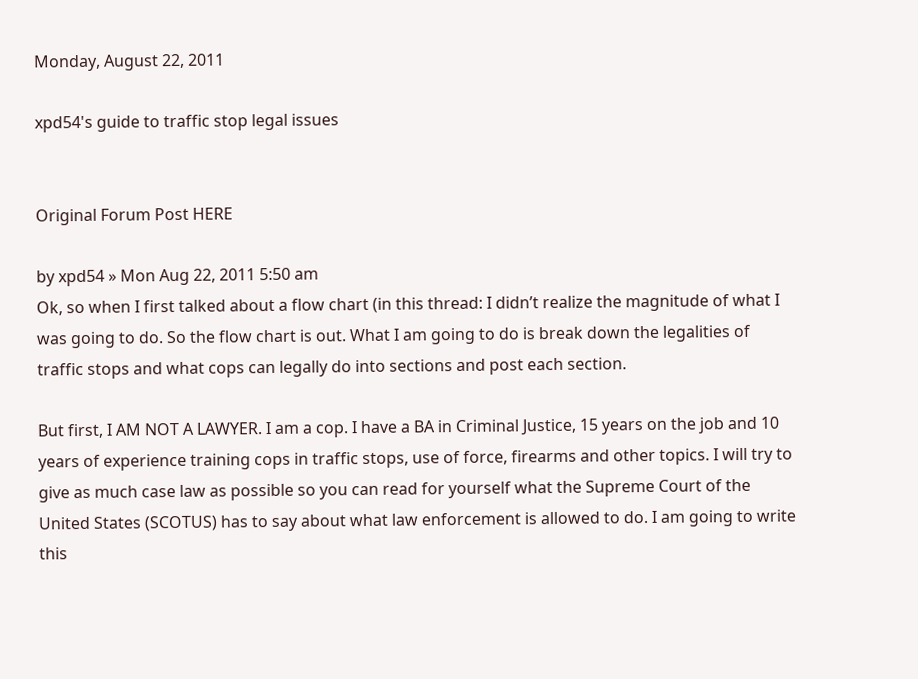Monday, August 22, 2011

xpd54's guide to traffic stop legal issues


Original Forum Post HERE

by xpd54 » Mon Aug 22, 2011 5:50 am
Ok, so when I first talked about a flow chart (in this thread: I didn’t realize the magnitude of what I was going to do. So the flow chart is out. What I am going to do is break down the legalities of traffic stops and what cops can legally do into sections and post each section.

But first, I AM NOT A LAWYER. I am a cop. I have a BA in Criminal Justice, 15 years on the job and 10 years of experience training cops in traffic stops, use of force, firearms and other topics. I will try to give as much case law as possible so you can read for yourself what the Supreme Court of the United States (SCOTUS) has to say about what law enforcement is allowed to do. I am going to write this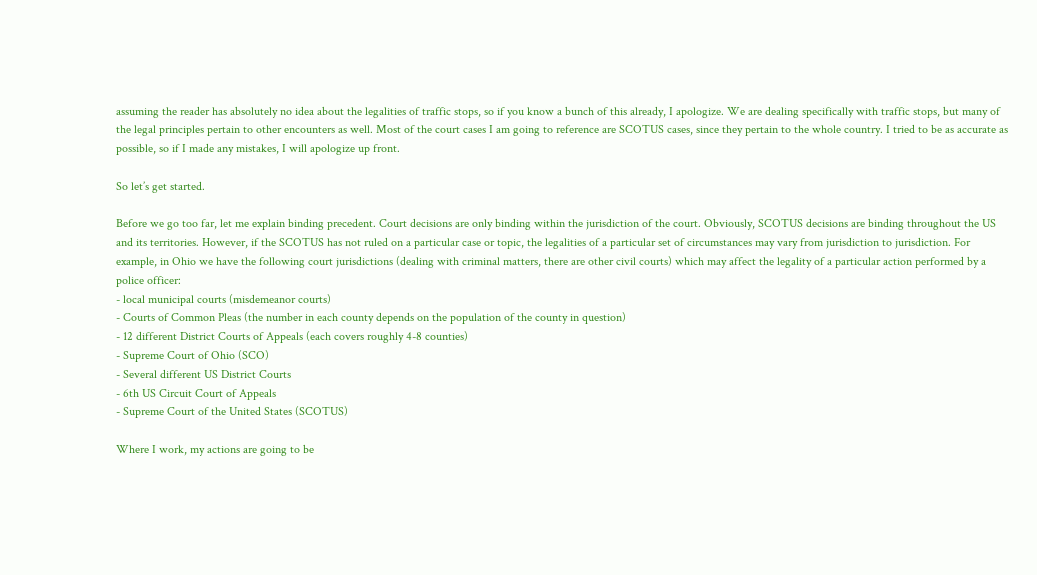assuming the reader has absolutely no idea about the legalities of traffic stops, so if you know a bunch of this already, I apologize. We are dealing specifically with traffic stops, but many of the legal principles pertain to other encounters as well. Most of the court cases I am going to reference are SCOTUS cases, since they pertain to the whole country. I tried to be as accurate as possible, so if I made any mistakes, I will apologize up front.

So let’s get started.

Before we go too far, let me explain binding precedent. Court decisions are only binding within the jurisdiction of the court. Obviously, SCOTUS decisions are binding throughout the US and its territories. However, if the SCOTUS has not ruled on a particular case or topic, the legalities of a particular set of circumstances may vary from jurisdiction to jurisdiction. For example, in Ohio we have the following court jurisdictions (dealing with criminal matters, there are other civil courts) which may affect the legality of a particular action performed by a police officer:
- local municipal courts (misdemeanor courts)
- Courts of Common Pleas (the number in each county depends on the population of the county in question)
- 12 different District Courts of Appeals (each covers roughly 4-8 counties)
- Supreme Court of Ohio (SCO)
- Several different US District Courts
- 6th US Circuit Court of Appeals
- Supreme Court of the United States (SCOTUS)

Where I work, my actions are going to be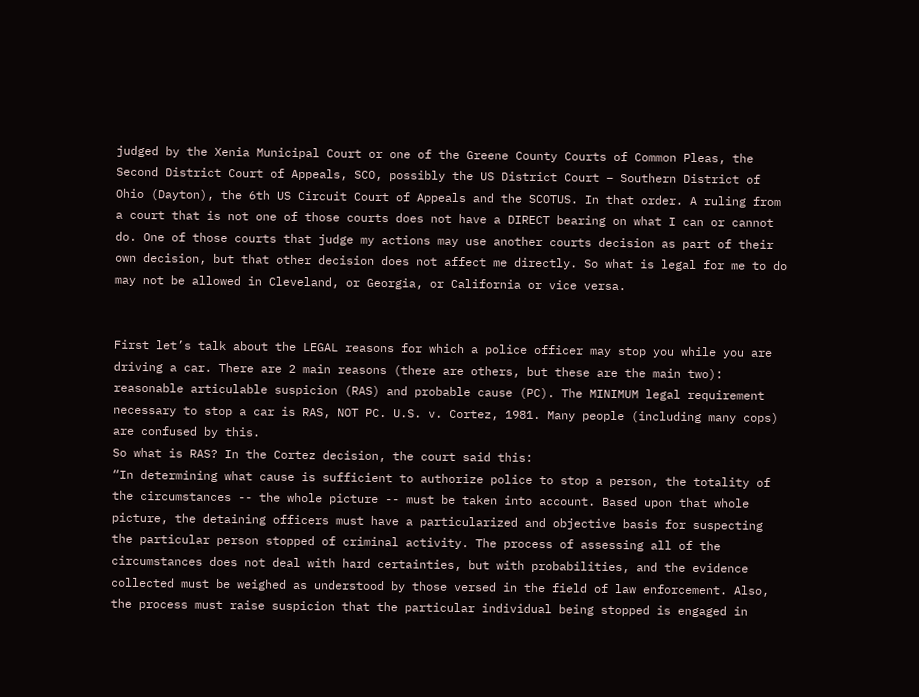judged by the Xenia Municipal Court or one of the Greene County Courts of Common Pleas, the Second District Court of Appeals, SCO, possibly the US District Court – Southern District of Ohio (Dayton), the 6th US Circuit Court of Appeals and the SCOTUS. In that order. A ruling from a court that is not one of those courts does not have a DIRECT bearing on what I can or cannot do. One of those courts that judge my actions may use another courts decision as part of their own decision, but that other decision does not affect me directly. So what is legal for me to do may not be allowed in Cleveland, or Georgia, or California or vice versa.


First let’s talk about the LEGAL reasons for which a police officer may stop you while you are driving a car. There are 2 main reasons (there are others, but these are the main two): reasonable articulable suspicion (RAS) and probable cause (PC). The MINIMUM legal requirement necessary to stop a car is RAS, NOT PC. U.S. v. Cortez, 1981. Many people (including many cops) are confused by this.
So what is RAS? In the Cortez decision, the court said this:
“In determining what cause is sufficient to authorize police to stop a person, the totality of the circumstances -- the whole picture -- must be taken into account. Based upon that whole picture, the detaining officers must have a particularized and objective basis for suspecting the particular person stopped of criminal activity. The process of assessing all of the circumstances does not deal with hard certainties, but with probabilities, and the evidence collected must be weighed as understood by those versed in the field of law enforcement. Also, the process must raise suspicion that the particular individual being stopped is engaged in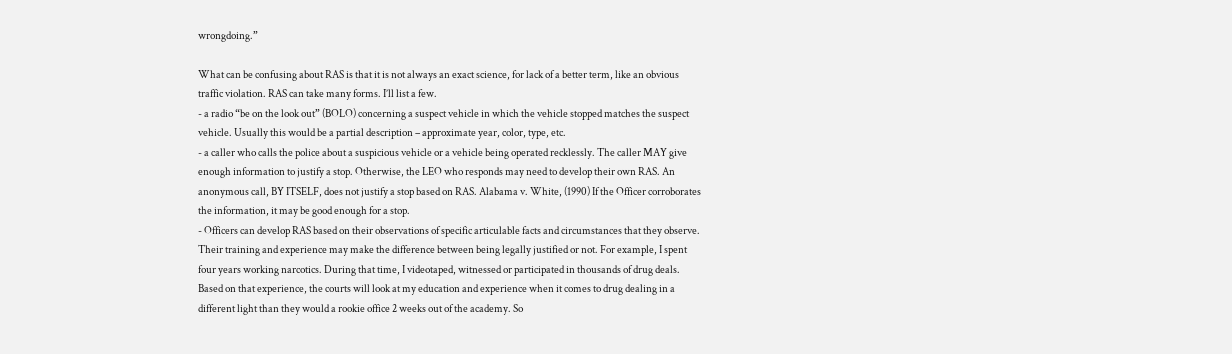wrongdoing.”

What can be confusing about RAS is that it is not always an exact science, for lack of a better term, like an obvious traffic violation. RAS can take many forms. I’ll list a few.
- a radio “be on the look out” (BOLO) concerning a suspect vehicle in which the vehicle stopped matches the suspect vehicle. Usually this would be a partial description – approximate year, color, type, etc.
- a caller who calls the police about a suspicious vehicle or a vehicle being operated recklessly. The caller MAY give enough information to justify a stop. Otherwise, the LEO who responds may need to develop their own RAS. An anonymous call, BY ITSELF, does not justify a stop based on RAS. Alabama v. White, (1990) If the Officer corroborates the information, it may be good enough for a stop.
- Officers can develop RAS based on their observations of specific articulable facts and circumstances that they observe. Their training and experience may make the difference between being legally justified or not. For example, I spent four years working narcotics. During that time, I videotaped, witnessed or participated in thousands of drug deals. Based on that experience, the courts will look at my education and experience when it comes to drug dealing in a different light than they would a rookie office 2 weeks out of the academy. So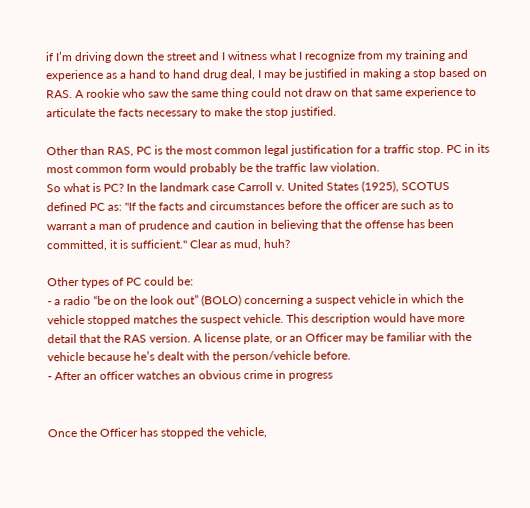if I’m driving down the street and I witness what I recognize from my training and experience as a hand to hand drug deal, I may be justified in making a stop based on RAS. A rookie who saw the same thing could not draw on that same experience to articulate the facts necessary to make the stop justified.

Other than RAS, PC is the most common legal justification for a traffic stop. PC in its most common form would probably be the traffic law violation.
So what is PC? In the landmark case Carroll v. United States (1925), SCOTUS defined PC as: "If the facts and circumstances before the officer are such as to warrant a man of prudence and caution in believing that the offense has been committed, it is sufficient." Clear as mud, huh?

Other types of PC could be:
- a radio “be on the look out” (BOLO) concerning a suspect vehicle in which the vehicle stopped matches the suspect vehicle. This description would have more detail that the RAS version. A license plate, or an Officer may be familiar with the vehicle because he’s dealt with the person/vehicle before.
- After an officer watches an obvious crime in progress


Once the Officer has stopped the vehicle,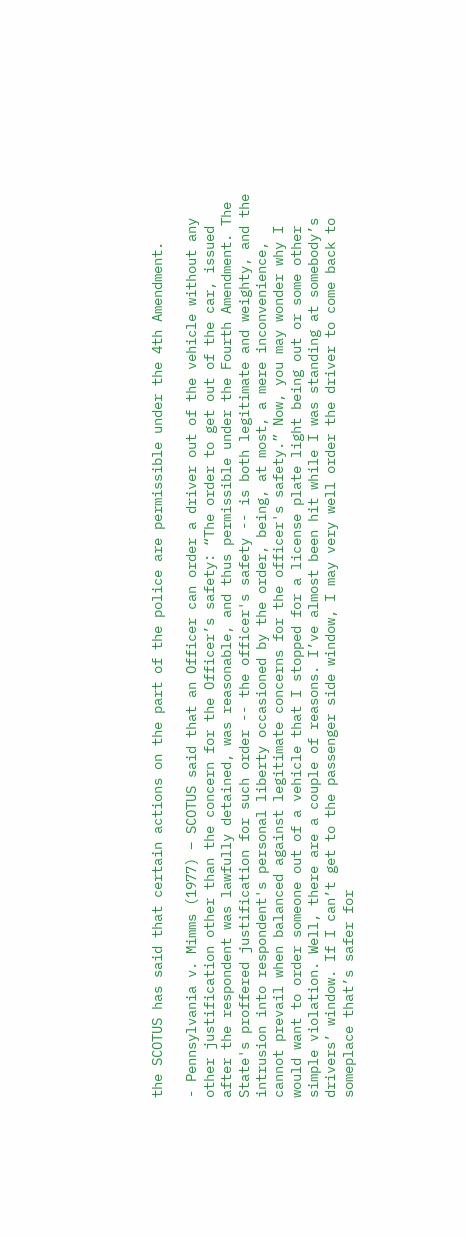the SCOTUS has said that certain actions on the part of the police are permissible under the 4th Amendment.

- Pennsylvania v. Mimms (1977) – SCOTUS said that an Officer can order a driver out of the vehicle without any other justification other than the concern for the Officer’s safety: “The order to get out of the car, issued after the respondent was lawfully detained, was reasonable, and thus permissible under the Fourth Amendment. The State's proffered justification for such order -- the officer's safety -- is both legitimate and weighty, and the intrusion into respondent's personal liberty occasioned by the order, being, at most, a mere inconvenience, cannot prevail when balanced against legitimate concerns for the officer's safety.” Now, you may wonder why I would want to order someone out of a vehicle that I stopped for a license plate light being out or some other simple violation. Well, there are a couple of reasons. I’ve almost been hit while I was standing at somebody’s drivers’ window. If I can’t get to the passenger side window, I may very well order the driver to come back to someplace that’s safer for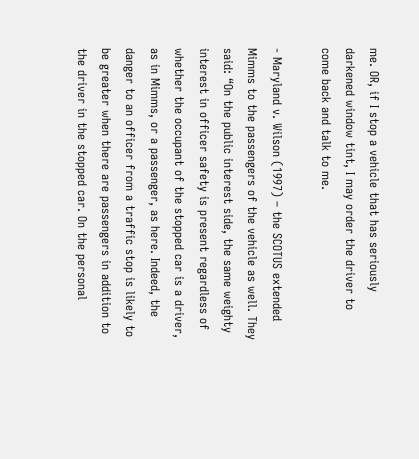me. OR, if I stop a vehicle that has seriously darkened window tint, I may order the driver to come back and talk to me.

- Maryland v. Wilson (1997) – the SCOTUS extended Mimms to the passengers of the vehicle as well. They said: “On the public interest side, the same weighty interest in officer safety is present regardless of whether the occupant of the stopped car is a driver, as in Mimms, or a passenger, as here. Indeed, the danger to an officer from a traffic stop is likely to be greater when there are passengers in addition to the driver in the stopped car. On the personal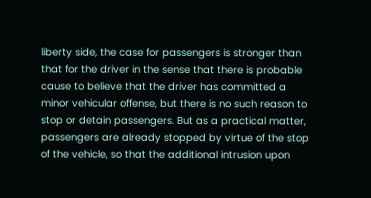liberty side, the case for passengers is stronger than that for the driver in the sense that there is probable cause to believe that the driver has committed a minor vehicular offense, but there is no such reason to stop or detain passengers. But as a practical matter, passengers are already stopped by virtue of the stop of the vehicle, so that the additional intrusion upon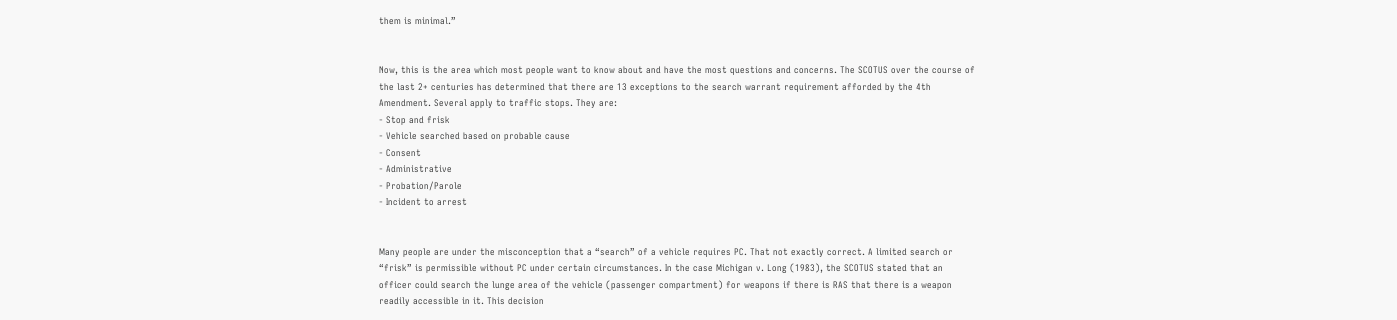them is minimal.”


Now, this is the area which most people want to know about and have the most questions and concerns. The SCOTUS over the course of the last 2+ centuries has determined that there are 13 exceptions to the search warrant requirement afforded by the 4th Amendment. Several apply to traffic stops. They are:
- Stop and frisk
- Vehicle searched based on probable cause
- Consent
- Administrative
- Probation/Parole
- Incident to arrest


Many people are under the misconception that a “search” of a vehicle requires PC. That not exactly correct. A limited search or “frisk” is permissible without PC under certain circumstances. In the case Michigan v. Long (1983), the SCOTUS stated that an officer could search the lunge area of the vehicle (passenger compartment) for weapons if there is RAS that there is a weapon readily accessible in it. This decision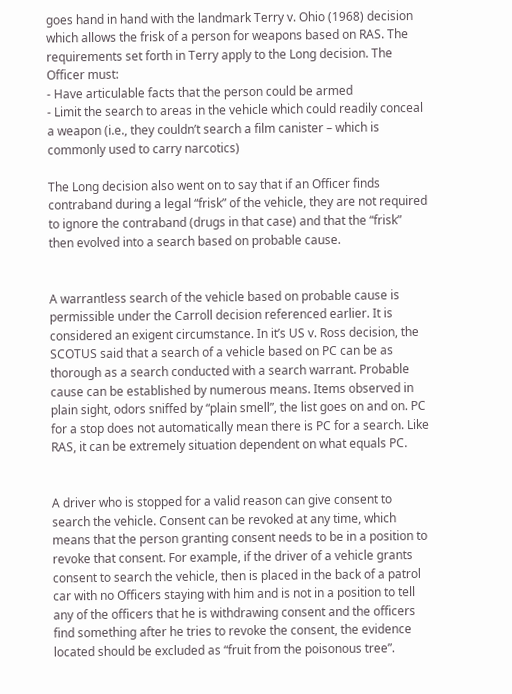goes hand in hand with the landmark Terry v. Ohio (1968) decision which allows the frisk of a person for weapons based on RAS. The requirements set forth in Terry apply to the Long decision. The Officer must:
- Have articulable facts that the person could be armed
- Limit the search to areas in the vehicle which could readily conceal a weapon (i.e., they couldn’t search a film canister – which is commonly used to carry narcotics)

The Long decision also went on to say that if an Officer finds contraband during a legal “frisk” of the vehicle, they are not required to ignore the contraband (drugs in that case) and that the “frisk” then evolved into a search based on probable cause.


A warrantless search of the vehicle based on probable cause is permissible under the Carroll decision referenced earlier. It is considered an exigent circumstance. In it’s US v. Ross decision, the SCOTUS said that a search of a vehicle based on PC can be as thorough as a search conducted with a search warrant. Probable cause can be established by numerous means. Items observed in plain sight, odors sniffed by “plain smell”, the list goes on and on. PC for a stop does not automatically mean there is PC for a search. Like RAS, it can be extremely situation dependent on what equals PC.


A driver who is stopped for a valid reason can give consent to search the vehicle. Consent can be revoked at any time, which means that the person granting consent needs to be in a position to revoke that consent. For example, if the driver of a vehicle grants consent to search the vehicle, then is placed in the back of a patrol car with no Officers staying with him and is not in a position to tell any of the officers that he is withdrawing consent and the officers find something after he tries to revoke the consent, the evidence located should be excluded as “fruit from the poisonous tree”.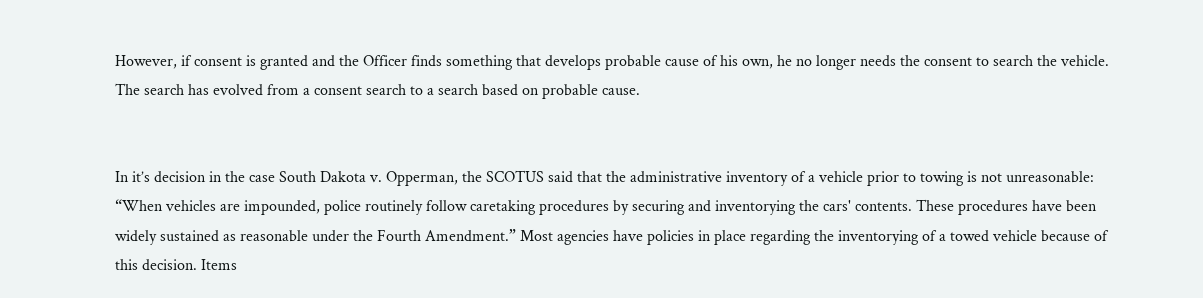However, if consent is granted and the Officer finds something that develops probable cause of his own, he no longer needs the consent to search the vehicle. The search has evolved from a consent search to a search based on probable cause.


In it’s decision in the case South Dakota v. Opperman, the SCOTUS said that the administrative inventory of a vehicle prior to towing is not unreasonable: “When vehicles are impounded, police routinely follow caretaking procedures by securing and inventorying the cars' contents. These procedures have been widely sustained as reasonable under the Fourth Amendment.” Most agencies have policies in place regarding the inventorying of a towed vehicle because of this decision. Items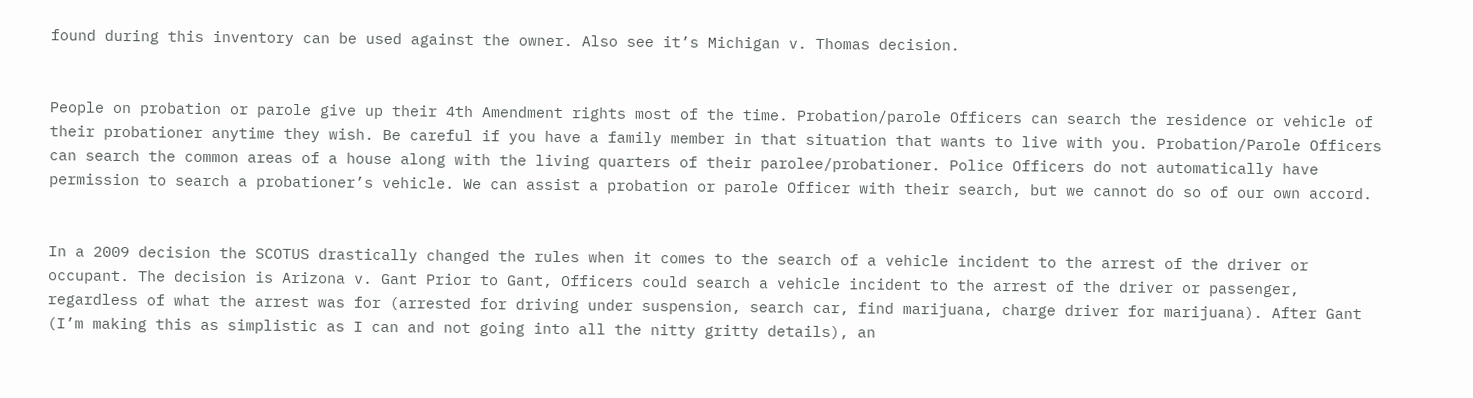found during this inventory can be used against the owner. Also see it’s Michigan v. Thomas decision.


People on probation or parole give up their 4th Amendment rights most of the time. Probation/parole Officers can search the residence or vehicle of their probationer anytime they wish. Be careful if you have a family member in that situation that wants to live with you. Probation/Parole Officers can search the common areas of a house along with the living quarters of their parolee/probationer. Police Officers do not automatically have permission to search a probationer’s vehicle. We can assist a probation or parole Officer with their search, but we cannot do so of our own accord.


In a 2009 decision the SCOTUS drastically changed the rules when it comes to the search of a vehicle incident to the arrest of the driver or occupant. The decision is Arizona v. Gant Prior to Gant, Officers could search a vehicle incident to the arrest of the driver or passenger, regardless of what the arrest was for (arrested for driving under suspension, search car, find marijuana, charge driver for marijuana). After Gant (I’m making this as simplistic as I can and not going into all the nitty gritty details), an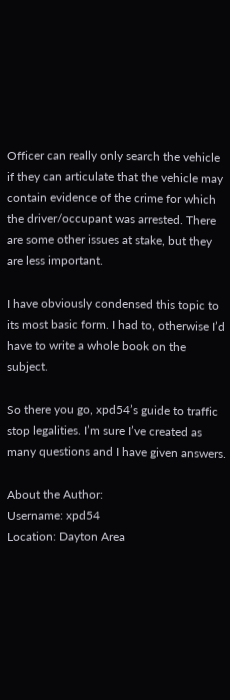Officer can really only search the vehicle if they can articulate that the vehicle may contain evidence of the crime for which the driver/occupant was arrested. There are some other issues at stake, but they are less important.

I have obviously condensed this topic to its most basic form. I had to, otherwise I’d have to write a whole book on the subject.

So there you go, xpd54’s guide to traffic stop legalities. I’m sure I’ve created as many questions and I have given answers.

About the Author:
Username: xpd54
Location: Dayton Area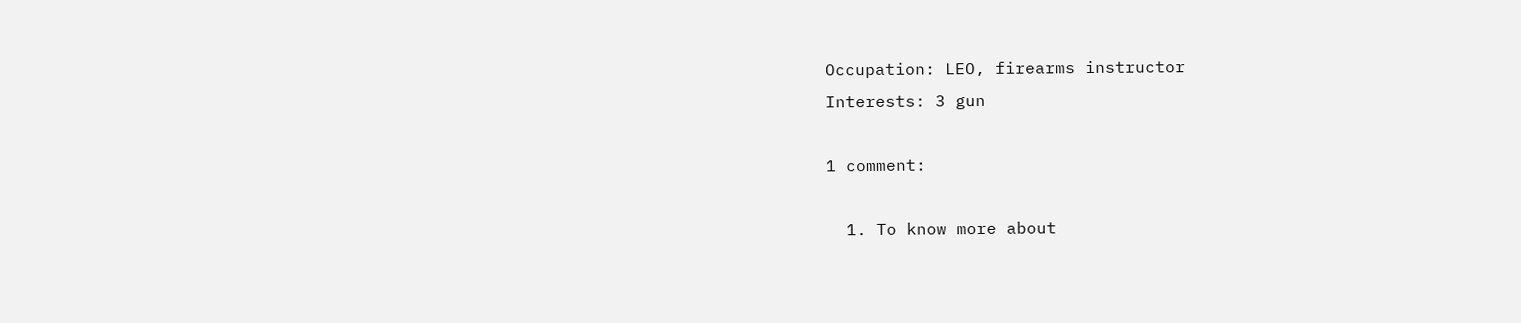Occupation: LEO, firearms instructor
Interests: 3 gun

1 comment:

  1. To know more about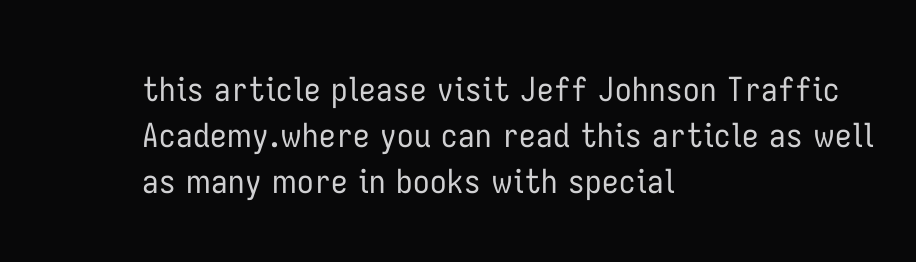this article please visit Jeff Johnson Traffic Academy.where you can read this article as well as many more in books with special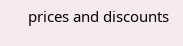prices and discounts